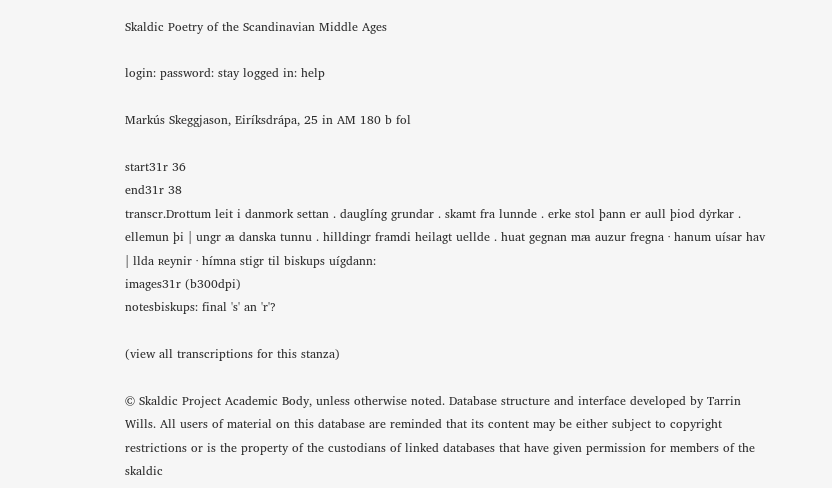Skaldic Poetry of the Scandinavian Middle Ages

login: password: stay logged in: help

Markús Skeggjason, Eiríksdrápa, 25 in AM 180 b fol

start31r 36
end31r 38
transcr.Drottum leit i danmork settan . dauglíng grundar . skamt fra lunnde . erke stol þann er aull þiod dẏrkar . ellemun þi | ungr ꜳ danska tunnu . hilldingr framdi heilagt uellde . huat gegnan mꜳ auzur fregna · hanum uísar hav | llda ʀeynir · hímna stigr til biskups uígdann:
images31r (b300dpi)
notesbiskups: final 's' an 'r'?

(view all transcriptions for this stanza)

© Skaldic Project Academic Body, unless otherwise noted. Database structure and interface developed by Tarrin Wills. All users of material on this database are reminded that its content may be either subject to copyright restrictions or is the property of the custodians of linked databases that have given permission for members of the skaldic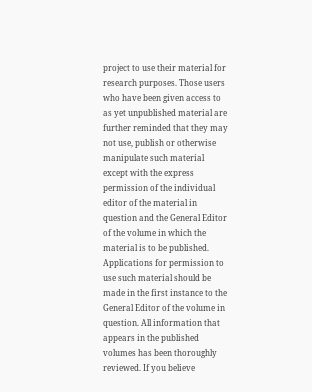project to use their material for research purposes. Those users who have been given access to as yet unpublished material are further reminded that they may not use, publish or otherwise manipulate such material except with the express permission of the individual editor of the material in question and the General Editor of the volume in which the material is to be published. Applications for permission to use such material should be made in the first instance to the General Editor of the volume in question. All information that appears in the published volumes has been thoroughly reviewed. If you believe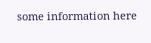some information here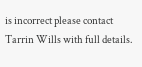is incorrect please contact Tarrin Wills with full details.